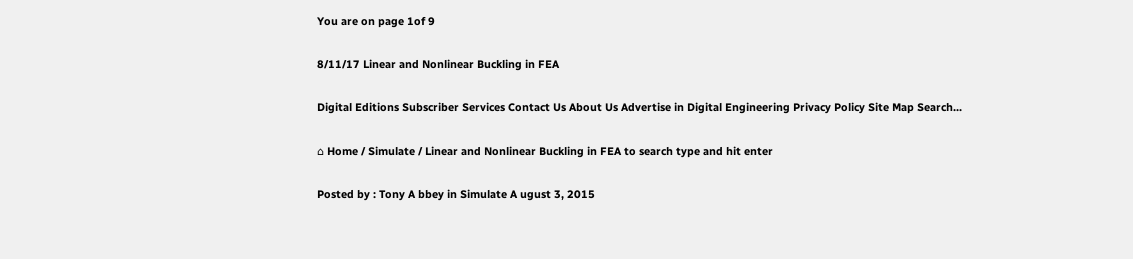You are on page 1of 9

8/11/17 Linear and Nonlinear Buckling in FEA

Digital Editions Subscriber Services Contact Us About Us Advertise in Digital Engineering Privacy Policy Site Map Search...

⌂ Home / Simulate / Linear and Nonlinear Buckling in FEA to search type and hit enter

Posted by : Tony A bbey in Simulate A ugust 3, 2015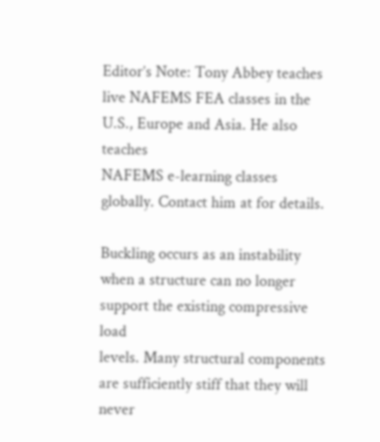Editor’s Note: Tony Abbey teaches live NAFEMS FEA classes in the U.S., Europe and Asia. He also teaches
NAFEMS e-learning classes globally. Contact him at for details.

Buckling occurs as an instability when a structure can no longer support the existing compressive load
levels. Many structural components are sufficiently stiff that they will never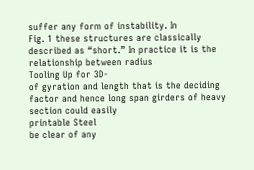suffer any form of instability. In
Fig. 1 these structures are classically described as “short.” In practice it is the relationship between radius
Tooling Up for 3D-
of gyration and length that is the deciding factor and hence long span girders of heavy section could easily
printable Steel
be clear of any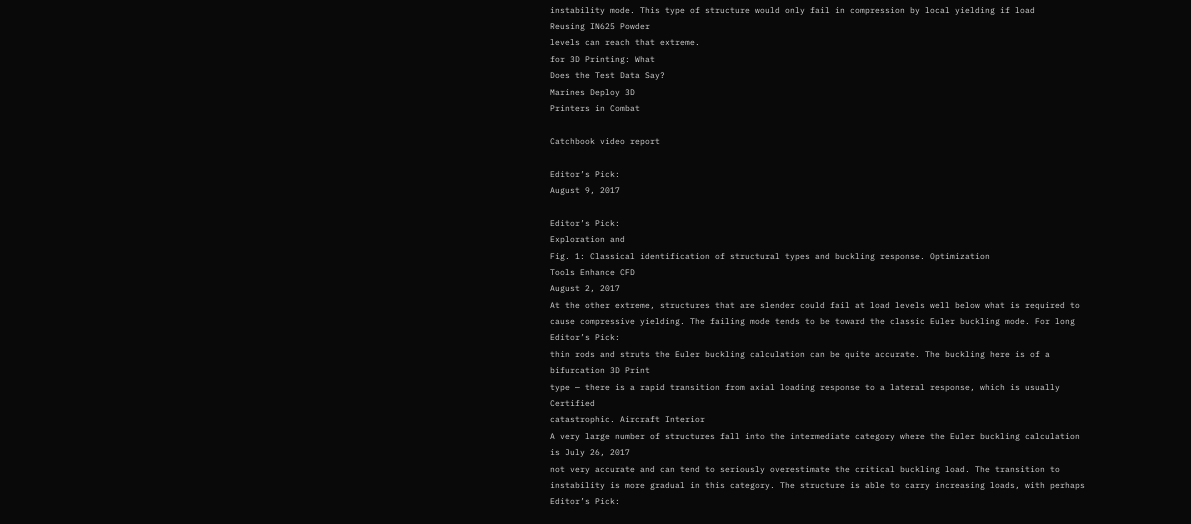instability mode. This type of structure would only fail in compression by local yielding if load
Reusing IN625 Powder
levels can reach that extreme.
for 3D Printing: What
Does the Test Data Say?
Marines Deploy 3D
Printers in Combat

Catchbook video report

Editor’s Pick:
August 9, 2017

Editor’s Pick:
Exploration and
Fig. 1: Classical identification of structural types and buckling response. Optimization
Tools Enhance CFD
August 2, 2017
At the other extreme, structures that are slender could fail at load levels well below what is required to
cause compressive yielding. The failing mode tends to be toward the classic Euler buckling mode. For long Editor’s Pick:
thin rods and struts the Euler buckling calculation can be quite accurate. The buckling here is of a bifurcation 3D Print
type — there is a rapid transition from axial loading response to a lateral response, which is usually Certified
catastrophic. Aircraft Interior
A very large number of structures fall into the intermediate category where the Euler buckling calculation is July 26, 2017
not very accurate and can tend to seriously overestimate the critical buckling load. The transition to
instability is more gradual in this category. The structure is able to carry increasing loads, with perhaps Editor’s Pick: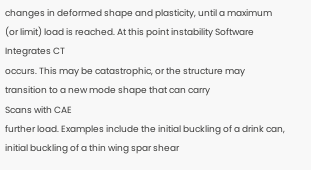changes in deformed shape and plasticity, until a maximum (or limit) load is reached. At this point instability Software
Integrates CT
occurs. This may be catastrophic, or the structure may transition to a new mode shape that can carry
Scans with CAE
further load. Examples include the initial buckling of a drink can, initial buckling of a thin wing spar shear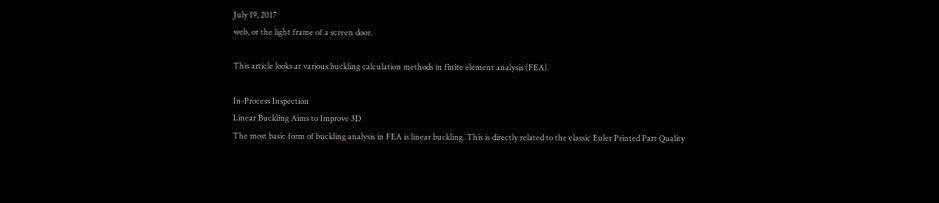July 19, 2017
web, or the light frame of a screen door.

This article looks at various buckling calculation methods in finite element analysis (FEA).

In-Process Inspection
Linear Buckling Aims to Improve 3D
The most basic form of buckling analysis in FEA is linear buckling. This is directly related to the classic Euler Printed Part Quality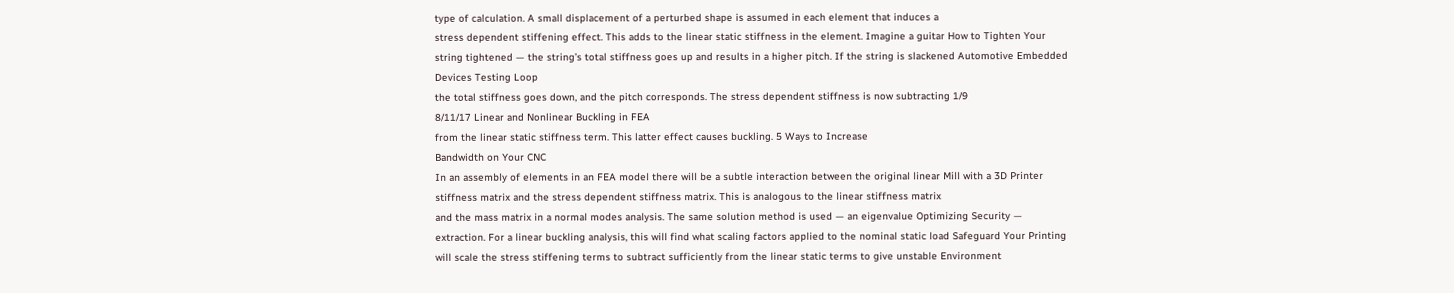type of calculation. A small displacement of a perturbed shape is assumed in each element that induces a
stress dependent stiffening effect. This adds to the linear static stiffness in the element. Imagine a guitar How to Tighten Your
string tightened — the string’s total stiffness goes up and results in a higher pitch. If the string is slackened Automotive Embedded
Devices Testing Loop
the total stiffness goes down, and the pitch corresponds. The stress dependent stiffness is now subtracting 1/9
8/11/17 Linear and Nonlinear Buckling in FEA
from the linear static stiffness term. This latter effect causes buckling. 5 Ways to Increase
Bandwidth on Your CNC
In an assembly of elements in an FEA model there will be a subtle interaction between the original linear Mill with a 3D Printer
stiffness matrix and the stress dependent stiffness matrix. This is analogous to the linear stiffness matrix
and the mass matrix in a normal modes analysis. The same solution method is used — an eigenvalue Optimizing Security —
extraction. For a linear buckling analysis, this will find what scaling factors applied to the nominal static load Safeguard Your Printing
will scale the stress stiffening terms to subtract sufficiently from the linear static terms to give unstable Environment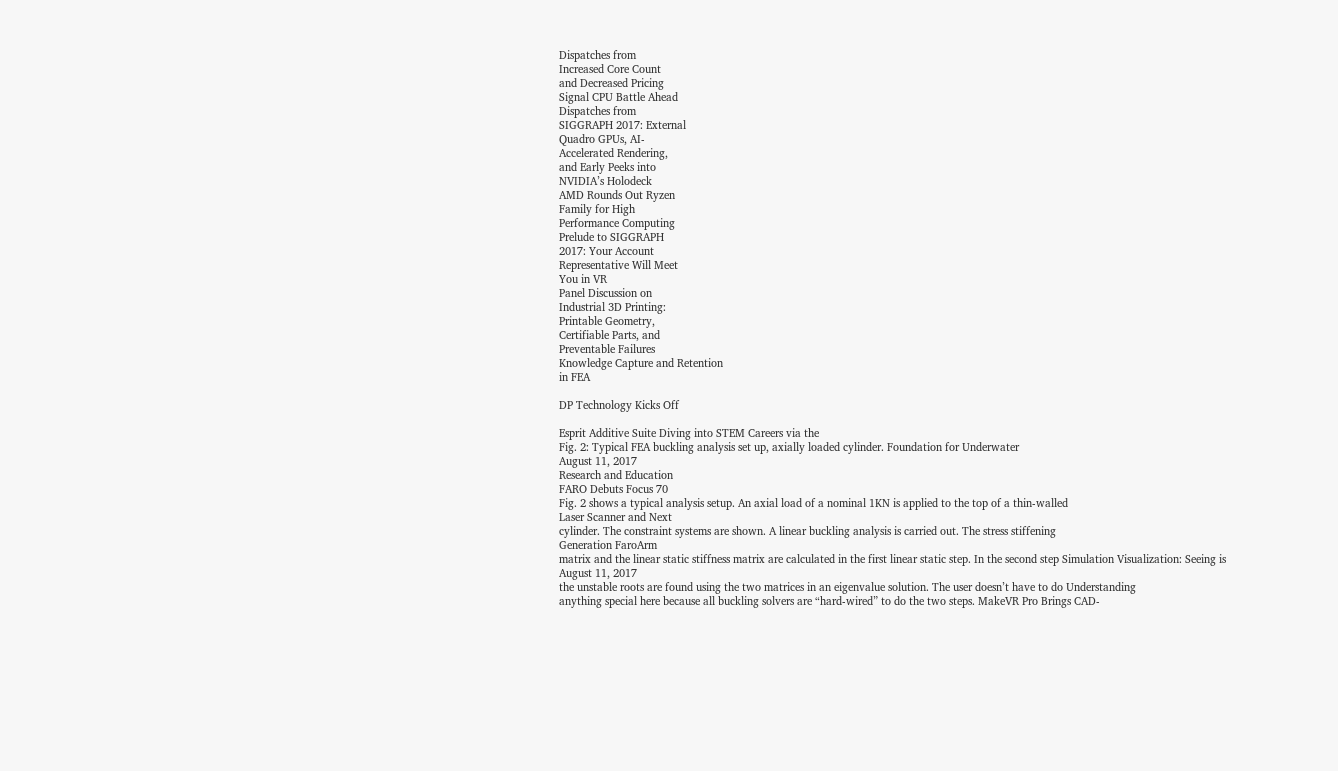Dispatches from
Increased Core Count
and Decreased Pricing
Signal CPU Battle Ahead
Dispatches from
SIGGRAPH 2017: External
Quadro GPUs, AI-
Accelerated Rendering,
and Early Peeks into
NVIDIA’s Holodeck
AMD Rounds Out Ryzen
Family for High
Performance Computing
Prelude to SIGGRAPH
2017: Your Account
Representative Will Meet
You in VR
Panel Discussion on
Industrial 3D Printing:
Printable Geometry,
Certifiable Parts, and
Preventable Failures
Knowledge Capture and Retention
in FEA

DP Technology Kicks Off

Esprit Additive Suite Diving into STEM Careers via the
Fig. 2: Typical FEA buckling analysis set up, axially loaded cylinder. Foundation for Underwater
August 11, 2017
Research and Education
FARO Debuts Focus 70
Fig. 2 shows a typical analysis setup. An axial load of a nominal 1KN is applied to the top of a thin-walled
Laser Scanner and Next
cylinder. The constraint systems are shown. A linear buckling analysis is carried out. The stress stiffening
Generation FaroArm
matrix and the linear static stiffness matrix are calculated in the first linear static step. In the second step Simulation Visualization: Seeing is
August 11, 2017
the unstable roots are found using the two matrices in an eigenvalue solution. The user doesn’t have to do Understanding
anything special here because all buckling solvers are “hard-wired” to do the two steps. MakeVR Pro Brings CAD-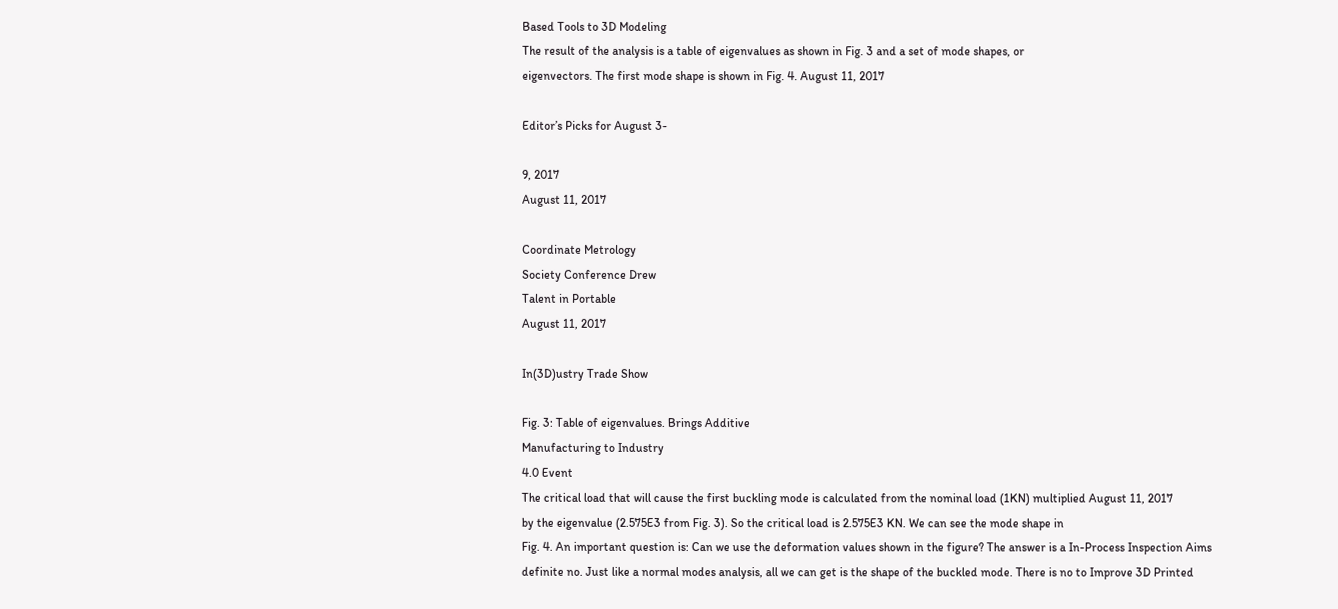Based Tools to 3D Modeling
The result of the analysis is a table of eigenvalues as shown in Fig. 3 and a set of mode shapes, or
eigenvectors. The first mode shape is shown in Fig. 4. August 11, 2017

Editor’s Picks for August 3-

9, 2017
August 11, 2017

Coordinate Metrology
Society Conference Drew
Talent in Portable
August 11, 2017

In(3D)ustry Trade Show

Fig. 3: Table of eigenvalues. Brings Additive
Manufacturing to Industry
4.0 Event
The critical load that will cause the first buckling mode is calculated from the nominal load (1KN) multiplied August 11, 2017
by the eigenvalue (2.575E3 from Fig. 3). So the critical load is 2.575E3 KN. We can see the mode shape in
Fig. 4. An important question is: Can we use the deformation values shown in the figure? The answer is a In-Process Inspection Aims
definite no. Just like a normal modes analysis, all we can get is the shape of the buckled mode. There is no to Improve 3D Printed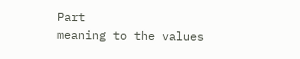Part
meaning to the values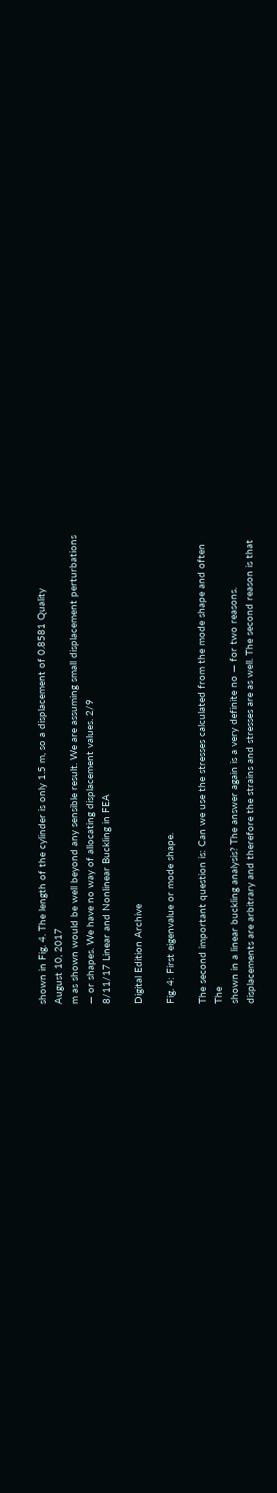shown in Fig. 4. The length of the cylinder is only 1.5 m, so a displacement of 0.8581 Quality
August 10, 2017
m as shown would be well beyond any sensible result. We are assuming small displacement perturbations
— or shapes. We have no way of allocating displacement values. 2/9
8/11/17 Linear and Nonlinear Buckling in FEA

Digital Edition Archive

Fig. 4: First eigenvalue or mode shape.

The second important question is: Can we use the stresses calculated from the mode shape and often
The
shown in a linear buckling analysis? The answer again is a very definite no — for two reasons.
displacements are arbitrary and therefore the strains and stresses are as well. The second reason is that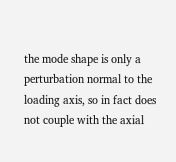the mode shape is only a perturbation normal to the loading axis, so in fact does not couple with the axial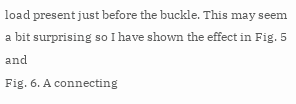load present just before the buckle. This may seem a bit surprising so I have shown the effect in Fig. 5 and
Fig. 6. A connecting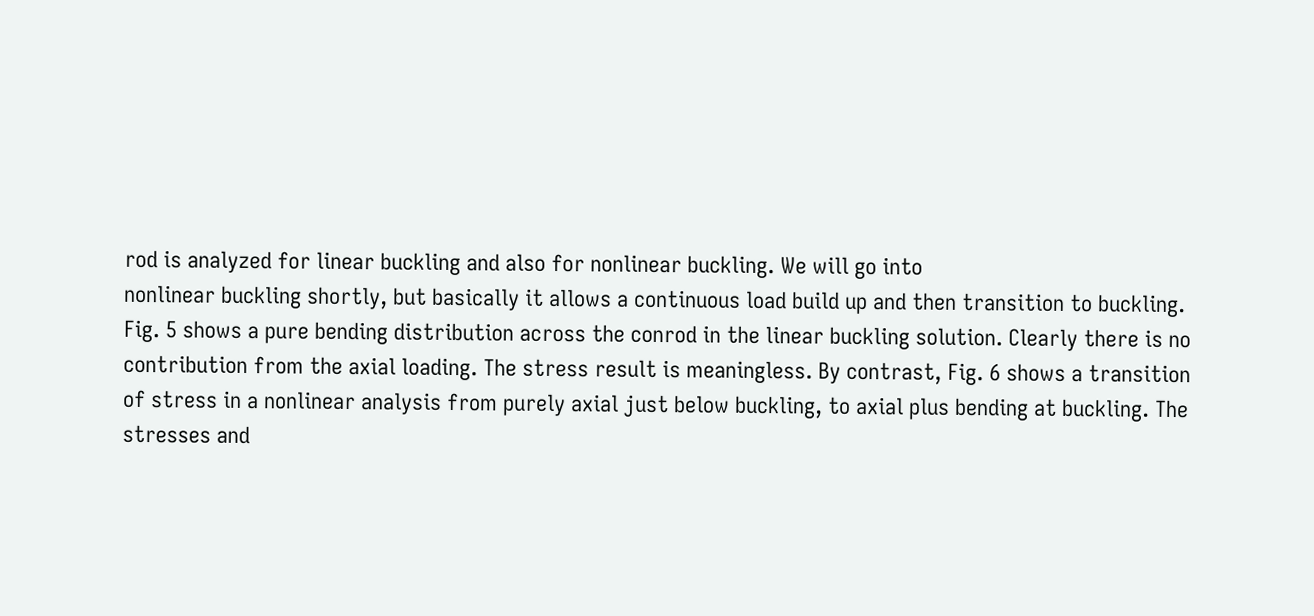rod is analyzed for linear buckling and also for nonlinear buckling. We will go into
nonlinear buckling shortly, but basically it allows a continuous load build up and then transition to buckling.
Fig. 5 shows a pure bending distribution across the conrod in the linear buckling solution. Clearly there is no
contribution from the axial loading. The stress result is meaningless. By contrast, Fig. 6 shows a transition
of stress in a nonlinear analysis from purely axial just below buckling, to axial plus bending at buckling. The
stresses and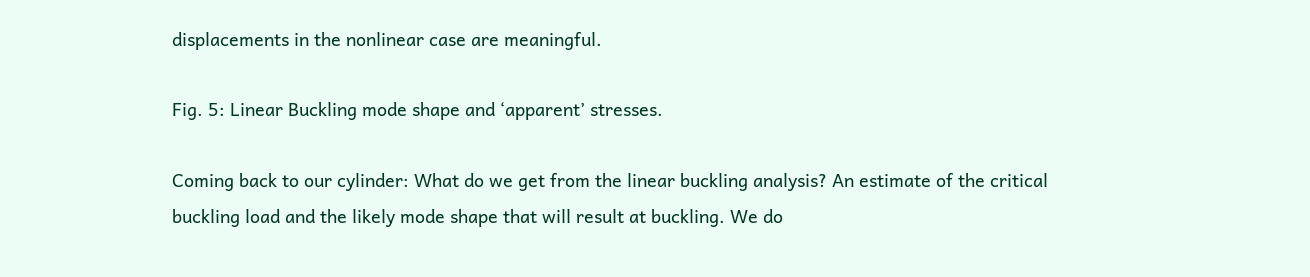displacements in the nonlinear case are meaningful.

Fig. 5: Linear Buckling mode shape and ‘apparent’ stresses.

Coming back to our cylinder: What do we get from the linear buckling analysis? An estimate of the critical
buckling load and the likely mode shape that will result at buckling. We do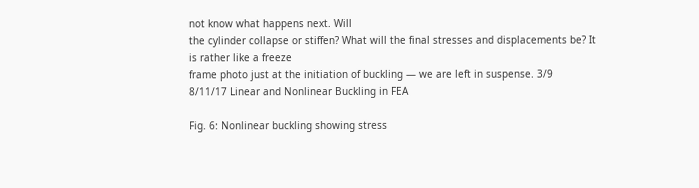not know what happens next. Will
the cylinder collapse or stiffen? What will the final stresses and displacements be? It is rather like a freeze
frame photo just at the initiation of buckling — we are left in suspense. 3/9
8/11/17 Linear and Nonlinear Buckling in FEA

Fig. 6: Nonlinear buckling showing stress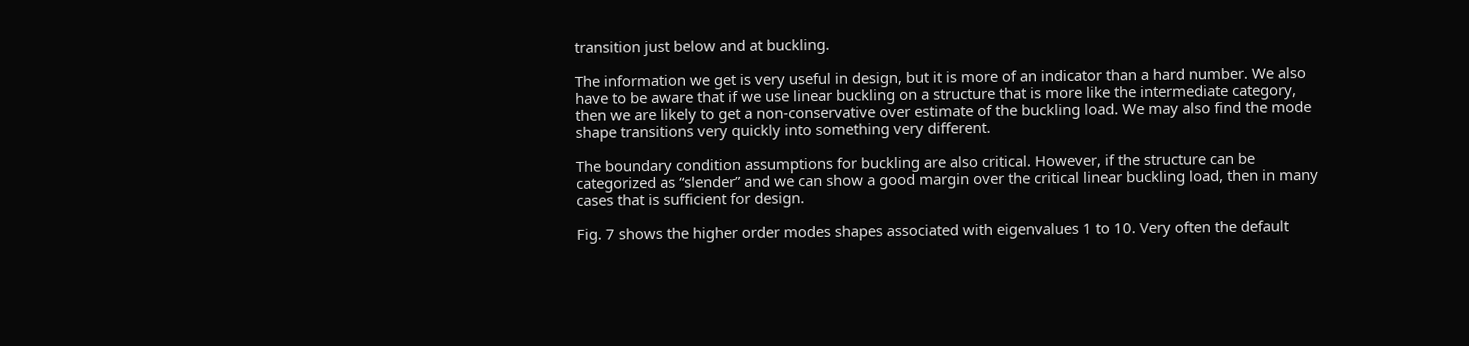transition just below and at buckling.

The information we get is very useful in design, but it is more of an indicator than a hard number. We also
have to be aware that if we use linear buckling on a structure that is more like the intermediate category,
then we are likely to get a non-conservative over estimate of the buckling load. We may also find the mode
shape transitions very quickly into something very different.

The boundary condition assumptions for buckling are also critical. However, if the structure can be
categorized as “slender” and we can show a good margin over the critical linear buckling load, then in many
cases that is sufficient for design.

Fig. 7 shows the higher order modes shapes associated with eigenvalues 1 to 10. Very often the default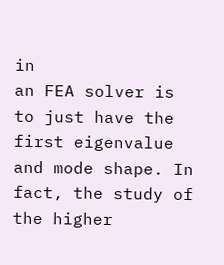in
an FEA solver is to just have the first eigenvalue and mode shape. In fact, the study of the higher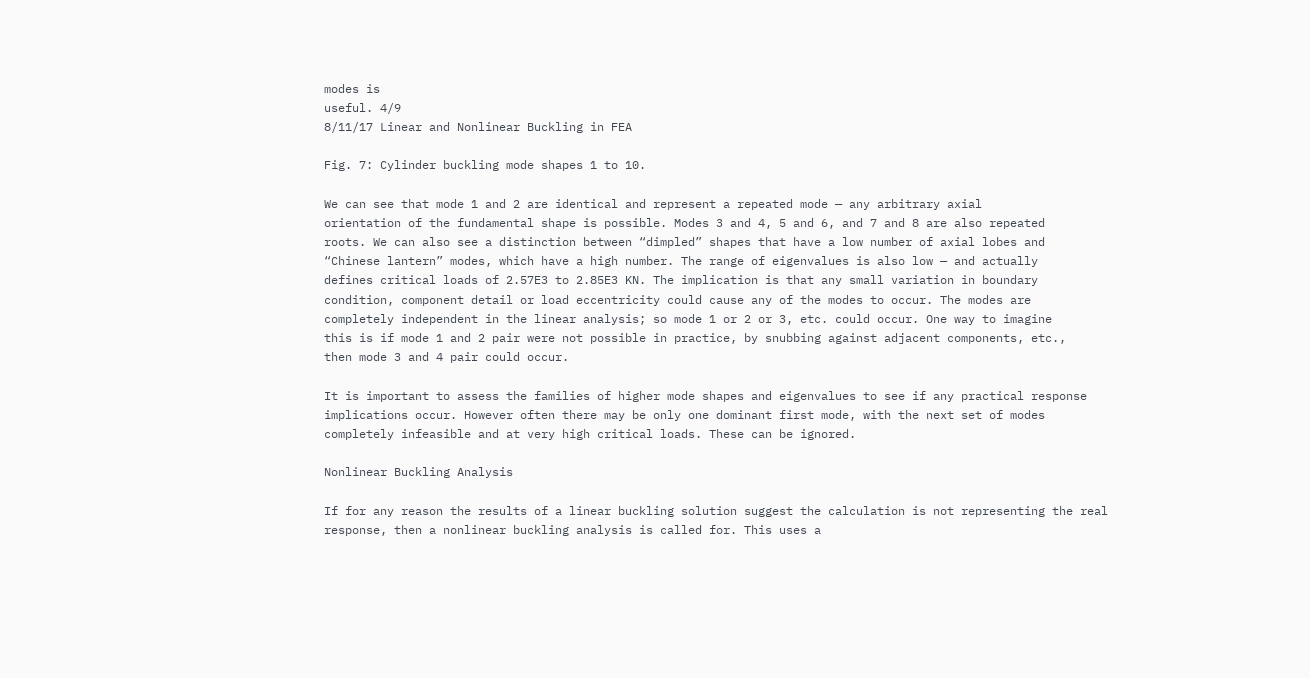modes is
useful. 4/9
8/11/17 Linear and Nonlinear Buckling in FEA

Fig. 7: Cylinder buckling mode shapes 1 to 10.

We can see that mode 1 and 2 are identical and represent a repeated mode — any arbitrary axial
orientation of the fundamental shape is possible. Modes 3 and 4, 5 and 6, and 7 and 8 are also repeated
roots. We can also see a distinction between “dimpled” shapes that have a low number of axial lobes and
“Chinese lantern” modes, which have a high number. The range of eigenvalues is also low — and actually
defines critical loads of 2.57E3 to 2.85E3 KN. The implication is that any small variation in boundary
condition, component detail or load eccentricity could cause any of the modes to occur. The modes are
completely independent in the linear analysis; so mode 1 or 2 or 3, etc. could occur. One way to imagine
this is if mode 1 and 2 pair were not possible in practice, by snubbing against adjacent components, etc.,
then mode 3 and 4 pair could occur.

It is important to assess the families of higher mode shapes and eigenvalues to see if any practical response
implications occur. However often there may be only one dominant first mode, with the next set of modes
completely infeasible and at very high critical loads. These can be ignored.

Nonlinear Buckling Analysis

If for any reason the results of a linear buckling solution suggest the calculation is not representing the real
response, then a nonlinear buckling analysis is called for. This uses a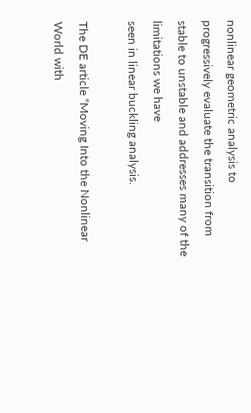nonlinear geometric analysis to
progressively evaluate the transition from stable to unstable and addresses many of the limitations we have
seen in linear buckling analysis.

The DE article “Moving Into the Nonlinear World with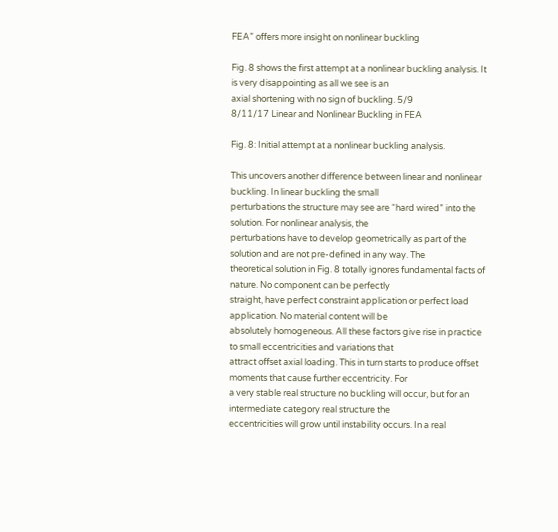FEA” offers more insight on nonlinear buckling

Fig. 8 shows the first attempt at a nonlinear buckling analysis. It is very disappointing as all we see is an
axial shortening with no sign of buckling. 5/9
8/11/17 Linear and Nonlinear Buckling in FEA

Fig. 8: Initial attempt at a nonlinear buckling analysis.

This uncovers another difference between linear and nonlinear buckling. In linear buckling the small
perturbations the structure may see are “hard wired” into the solution. For nonlinear analysis, the
perturbations have to develop geometrically as part of the solution and are not pre-defined in any way. The
theoretical solution in Fig. 8 totally ignores fundamental facts of nature. No component can be perfectly
straight, have perfect constraint application or perfect load application. No material content will be
absolutely homogeneous. All these factors give rise in practice to small eccentricities and variations that
attract offset axial loading. This in turn starts to produce offset moments that cause further eccentricity. For
a very stable real structure no buckling will occur, but for an intermediate category real structure the
eccentricities will grow until instability occurs. In a real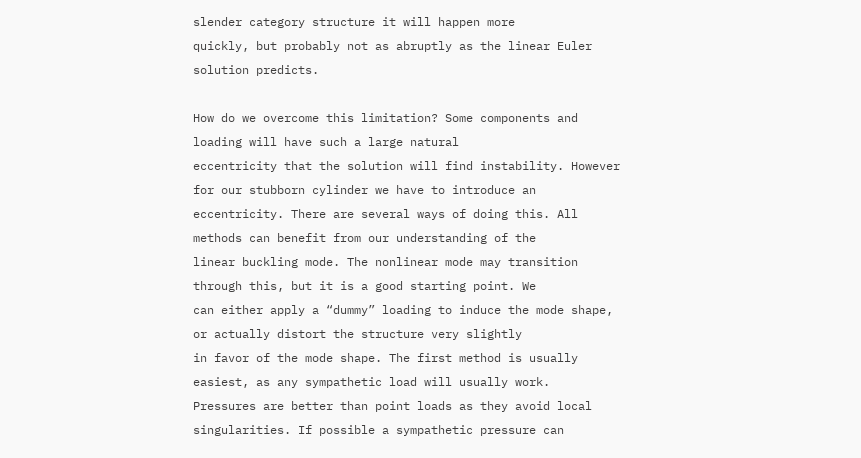slender category structure it will happen more
quickly, but probably not as abruptly as the linear Euler solution predicts.

How do we overcome this limitation? Some components and loading will have such a large natural
eccentricity that the solution will find instability. However for our stubborn cylinder we have to introduce an
eccentricity. There are several ways of doing this. All methods can benefit from our understanding of the
linear buckling mode. The nonlinear mode may transition through this, but it is a good starting point. We
can either apply a “dummy” loading to induce the mode shape, or actually distort the structure very slightly
in favor of the mode shape. The first method is usually easiest, as any sympathetic load will usually work.
Pressures are better than point loads as they avoid local singularities. If possible a sympathetic pressure can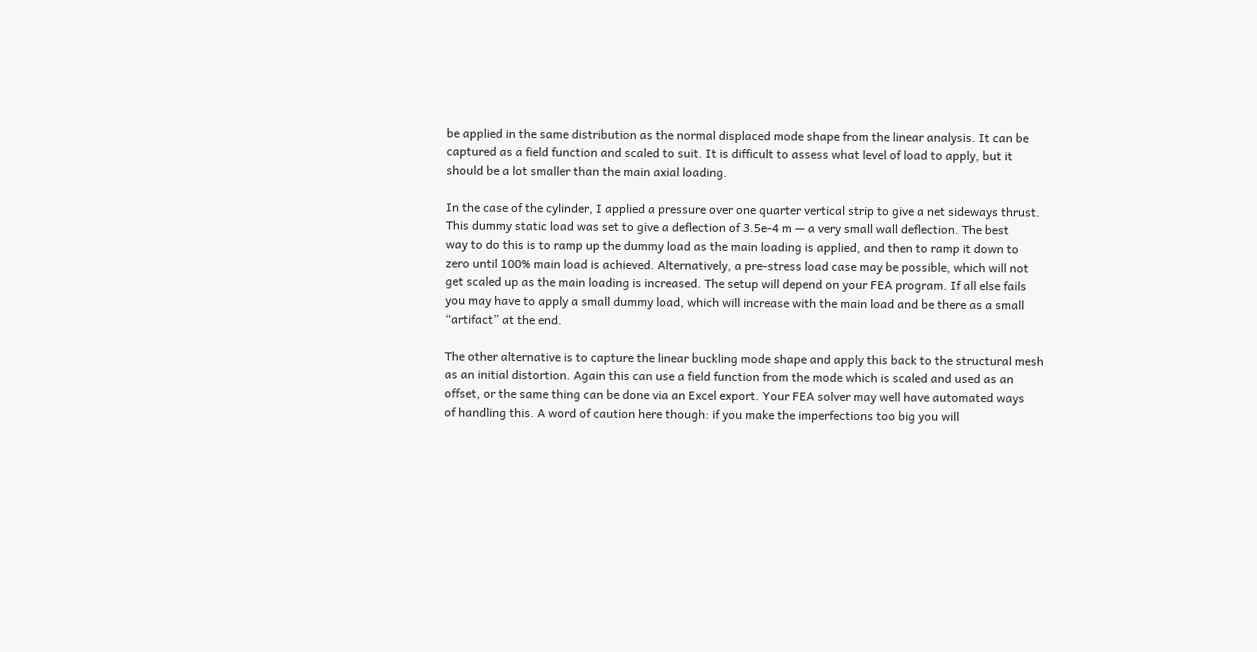be applied in the same distribution as the normal displaced mode shape from the linear analysis. It can be
captured as a field function and scaled to suit. It is difficult to assess what level of load to apply, but it
should be a lot smaller than the main axial loading.

In the case of the cylinder, I applied a pressure over one quarter vertical strip to give a net sideways thrust.
This dummy static load was set to give a deflection of 3.5e-4 m — a very small wall deflection. The best
way to do this is to ramp up the dummy load as the main loading is applied, and then to ramp it down to
zero until 100% main load is achieved. Alternatively, a pre-stress load case may be possible, which will not
get scaled up as the main loading is increased. The setup will depend on your FEA program. If all else fails
you may have to apply a small dummy load, which will increase with the main load and be there as a small
“artifact” at the end.

The other alternative is to capture the linear buckling mode shape and apply this back to the structural mesh
as an initial distortion. Again this can use a field function from the mode which is scaled and used as an
offset, or the same thing can be done via an Excel export. Your FEA solver may well have automated ways
of handling this. A word of caution here though: if you make the imperfections too big you will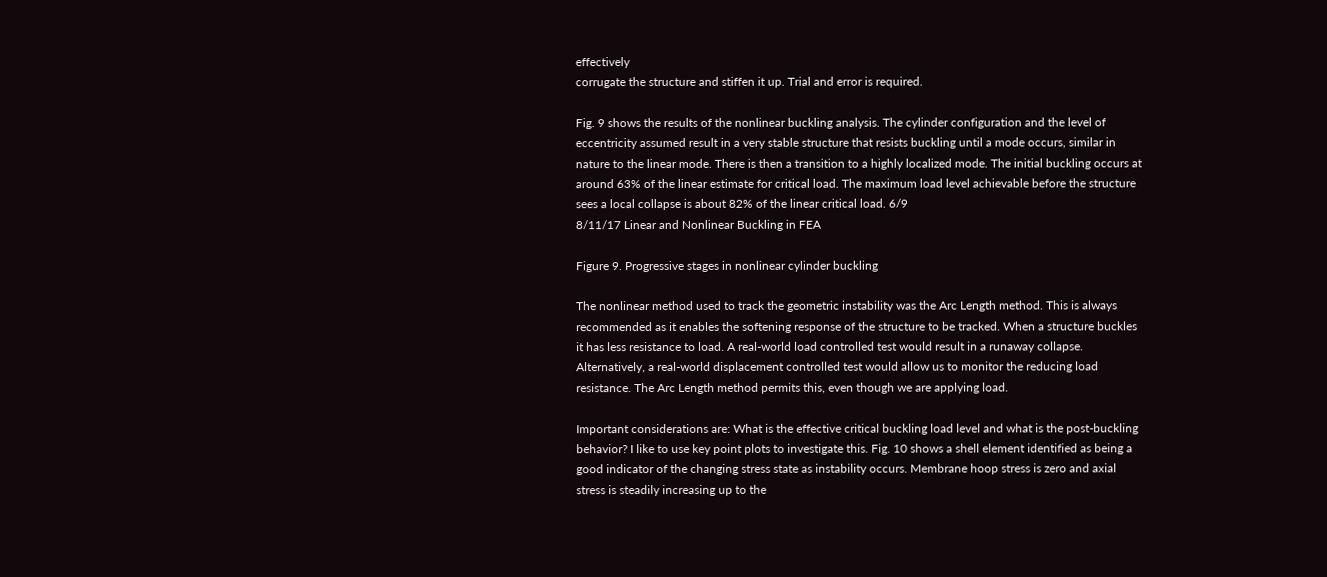effectively
corrugate the structure and stiffen it up. Trial and error is required.

Fig. 9 shows the results of the nonlinear buckling analysis. The cylinder configuration and the level of
eccentricity assumed result in a very stable structure that resists buckling until a mode occurs, similar in
nature to the linear mode. There is then a transition to a highly localized mode. The initial buckling occurs at
around 63% of the linear estimate for critical load. The maximum load level achievable before the structure
sees a local collapse is about 82% of the linear critical load. 6/9
8/11/17 Linear and Nonlinear Buckling in FEA

Figure 9. Progressive stages in nonlinear cylinder buckling

The nonlinear method used to track the geometric instability was the Arc Length method. This is always
recommended as it enables the softening response of the structure to be tracked. When a structure buckles
it has less resistance to load. A real-world load controlled test would result in a runaway collapse.
Alternatively, a real-world displacement controlled test would allow us to monitor the reducing load
resistance. The Arc Length method permits this, even though we are applying load.

Important considerations are: What is the effective critical buckling load level and what is the post-buckling
behavior? I like to use key point plots to investigate this. Fig. 10 shows a shell element identified as being a
good indicator of the changing stress state as instability occurs. Membrane hoop stress is zero and axial
stress is steadily increasing up to the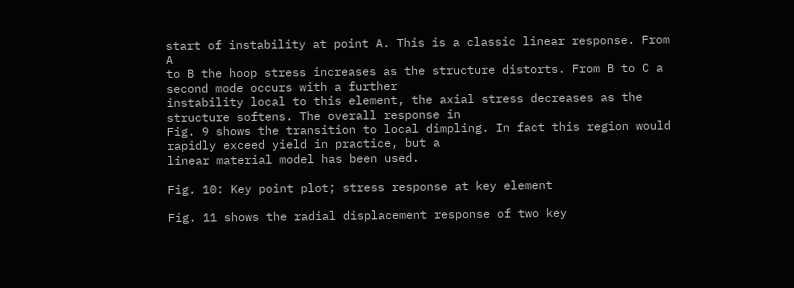start of instability at point A. This is a classic linear response. From A
to B the hoop stress increases as the structure distorts. From B to C a second mode occurs with a further
instability local to this element, the axial stress decreases as the structure softens. The overall response in
Fig. 9 shows the transition to local dimpling. In fact this region would rapidly exceed yield in practice, but a
linear material model has been used.

Fig. 10: Key point plot; stress response at key element

Fig. 11 shows the radial displacement response of two key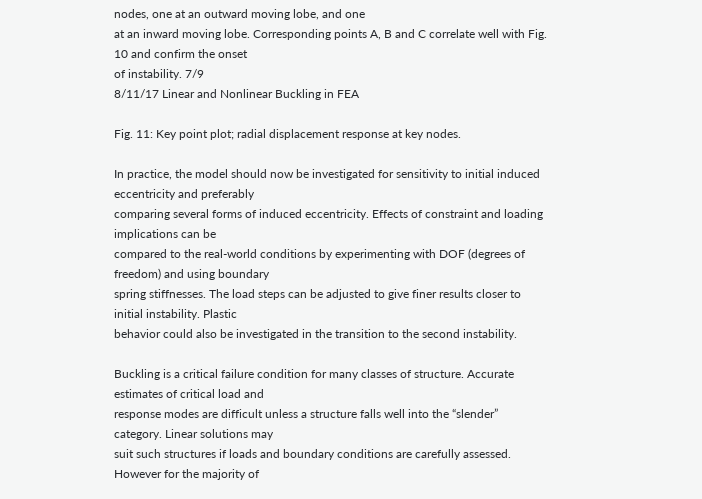nodes, one at an outward moving lobe, and one
at an inward moving lobe. Corresponding points A, B and C correlate well with Fig. 10 and confirm the onset
of instability. 7/9
8/11/17 Linear and Nonlinear Buckling in FEA

Fig. 11: Key point plot; radial displacement response at key nodes.

In practice, the model should now be investigated for sensitivity to initial induced eccentricity and preferably
comparing several forms of induced eccentricity. Effects of constraint and loading implications can be
compared to the real-world conditions by experimenting with DOF (degrees of freedom) and using boundary
spring stiffnesses. The load steps can be adjusted to give finer results closer to initial instability. Plastic
behavior could also be investigated in the transition to the second instability.

Buckling is a critical failure condition for many classes of structure. Accurate estimates of critical load and
response modes are difficult unless a structure falls well into the “slender” category. Linear solutions may
suit such structures if loads and boundary conditions are carefully assessed. However for the majority of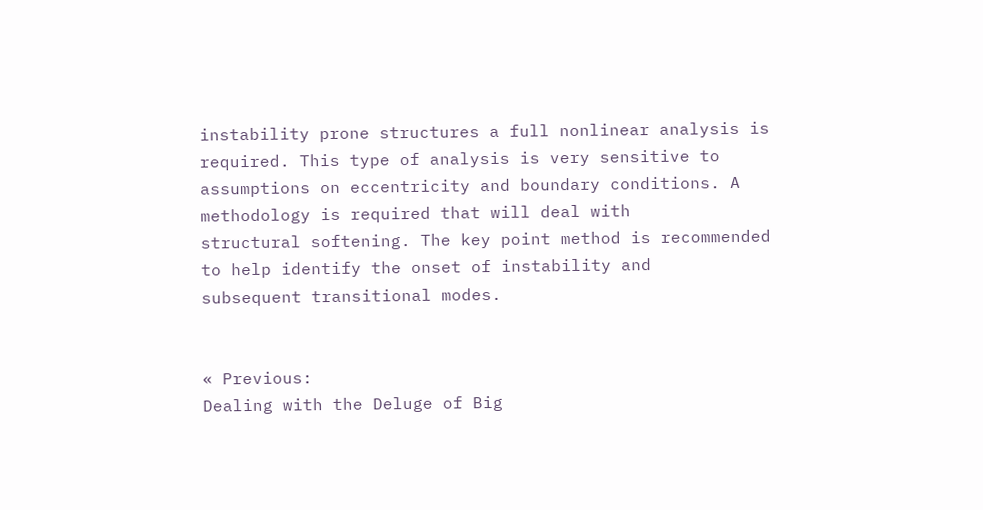instability prone structures a full nonlinear analysis is required. This type of analysis is very sensitive to
assumptions on eccentricity and boundary conditions. A methodology is required that will deal with
structural softening. The key point method is recommended to help identify the onset of instability and
subsequent transitional modes.


« Previous:
Dealing with the Deluge of Big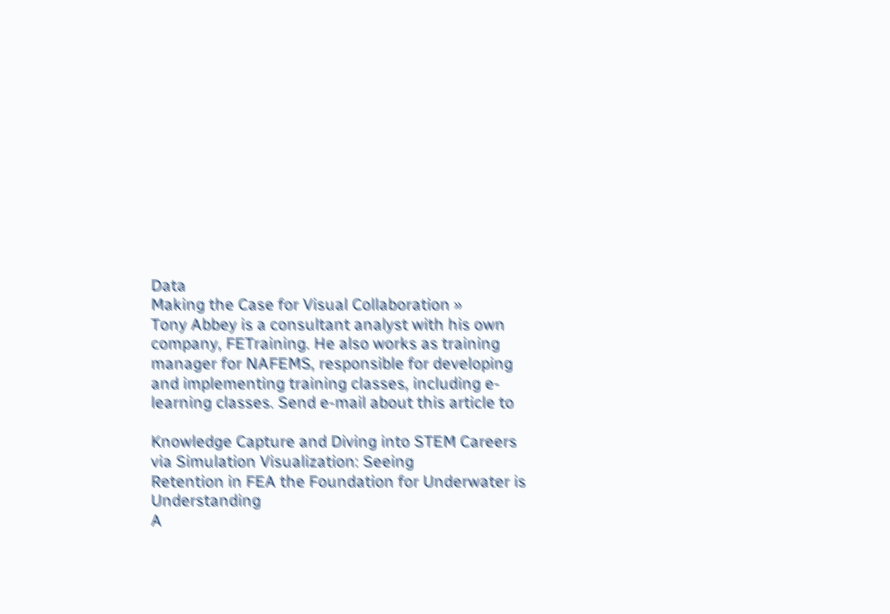Data
Making the Case for Visual Collaboration »
Tony Abbey is a consultant analyst with his own company, FETraining. He also works as training
manager for NAFEMS, responsible for developing and implementing training classes, including e-
learning classes. Send e-mail about this article to

Knowledge Capture and Diving into STEM Careers via Simulation Visualization: Seeing
Retention in FEA the Foundation for Underwater is Understanding
A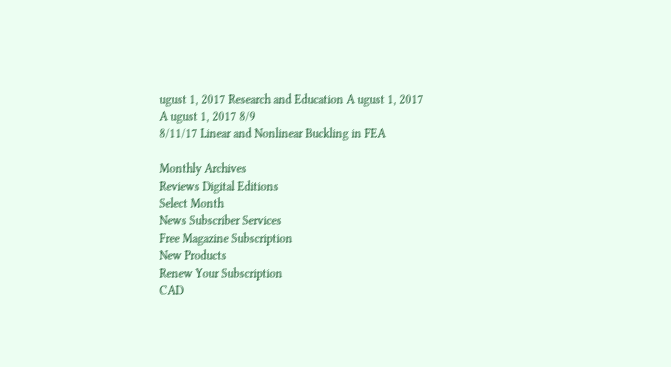ugust 1, 2017 Research and Education A ugust 1, 2017
A ugust 1, 2017 8/9
8/11/17 Linear and Nonlinear Buckling in FEA

Monthly Archives
Reviews Digital Editions
Select Month
News Subscriber Services
Free Magazine Subscription
New Products
Renew Your Subscription
CAD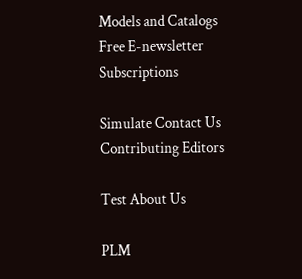Models and Catalogs Free E-newsletter Subscriptions

Simulate Contact Us
Contributing Editors

Test About Us

PLM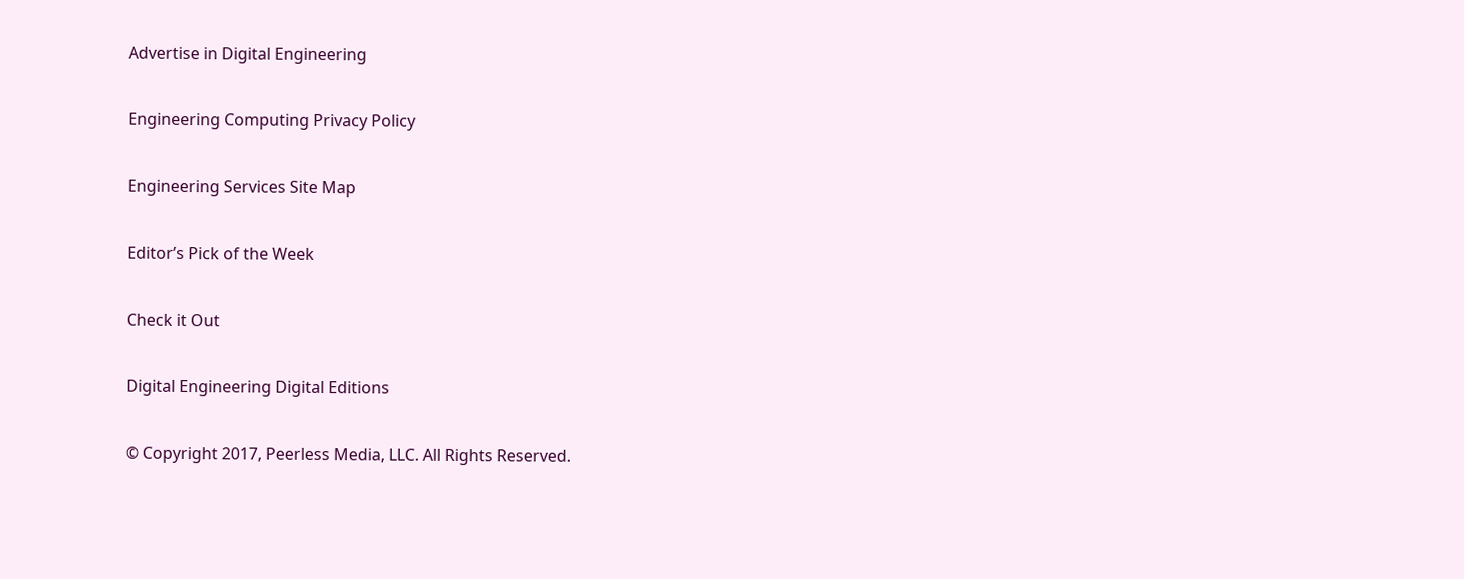Advertise in Digital Engineering

Engineering Computing Privacy Policy

Engineering Services Site Map

Editor’s Pick of the Week

Check it Out

Digital Engineering Digital Editions

© Copyright 2017, Peerless Media, LLC. All Rights Reserved.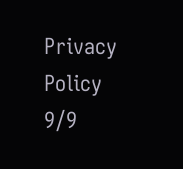Privacy Policy 9/9